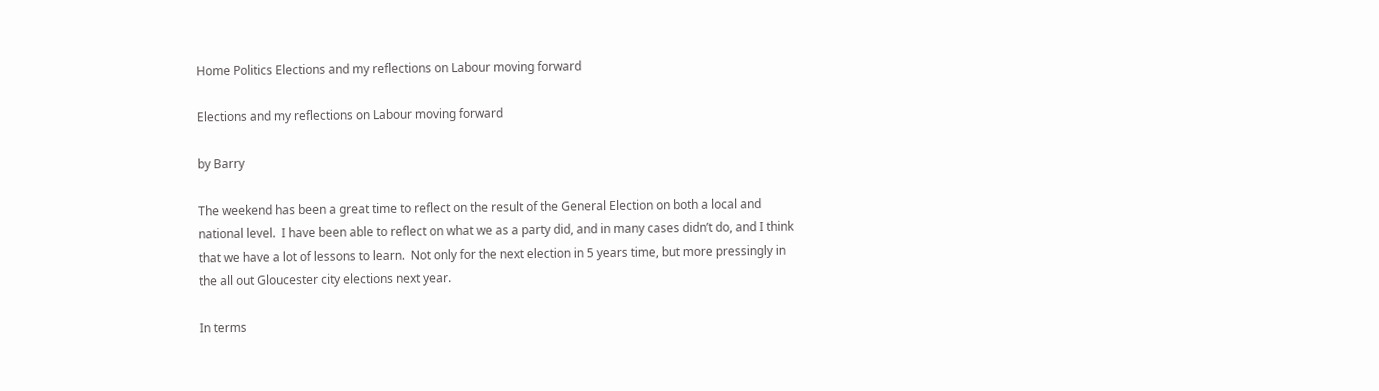Home Politics Elections and my reflections on Labour moving forward

Elections and my reflections on Labour moving forward

by Barry

The weekend has been a great time to reflect on the result of the General Election on both a local and national level.  I have been able to reflect on what we as a party did, and in many cases didn’t do, and I think that we have a lot of lessons to learn.  Not only for the next election in 5 years time, but more pressingly in the all out Gloucester city elections next year.

In terms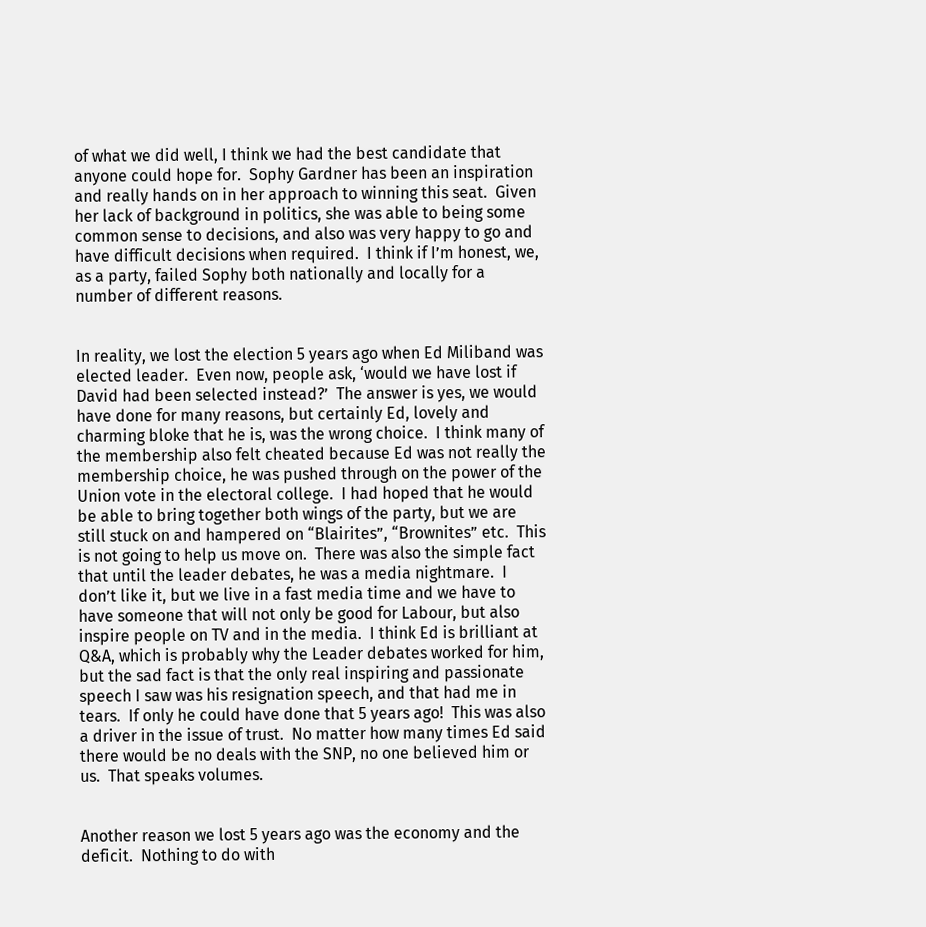of what we did well, I think we had the best candidate that anyone could hope for.  Sophy Gardner has been an inspiration and really hands on in her approach to winning this seat.  Given her lack of background in politics, she was able to being some common sense to decisions, and also was very happy to go and have difficult decisions when required.  I think if I’m honest, we, as a party, failed Sophy both nationally and locally for a number of different reasons.


In reality, we lost the election 5 years ago when Ed Miliband was elected leader.  Even now, people ask, ‘would we have lost if David had been selected instead?’  The answer is yes, we would have done for many reasons, but certainly Ed, lovely and charming bloke that he is, was the wrong choice.  I think many of the membership also felt cheated because Ed was not really the membership choice, he was pushed through on the power of the Union vote in the electoral college.  I had hoped that he would be able to bring together both wings of the party, but we are still stuck on and hampered on “Blairites”, “Brownites” etc.  This is not going to help us move on.  There was also the simple fact that until the leader debates, he was a media nightmare.  I don’t like it, but we live in a fast media time and we have to have someone that will not only be good for Labour, but also inspire people on TV and in the media.  I think Ed is brilliant at Q&A, which is probably why the Leader debates worked for him, but the sad fact is that the only real inspiring and passionate speech I saw was his resignation speech, and that had me in tears.  If only he could have done that 5 years ago!  This was also a driver in the issue of trust.  No matter how many times Ed said there would be no deals with the SNP, no one believed him or us.  That speaks volumes.


Another reason we lost 5 years ago was the economy and the deficit.  Nothing to do with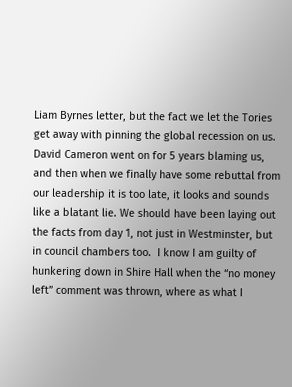Liam Byrnes letter, but the fact we let the Tories get away with pinning the global recession on us.  David Cameron went on for 5 years blaming us, and then when we finally have some rebuttal from our leadership it is too late, it looks and sounds like a blatant lie. We should have been laying out the facts from day 1, not just in Westminster, but in council chambers too.  I know I am guilty of hunkering down in Shire Hall when the “no money left” comment was thrown, where as what I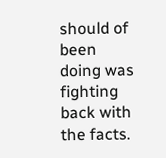should of been doing was fighting back with the facts.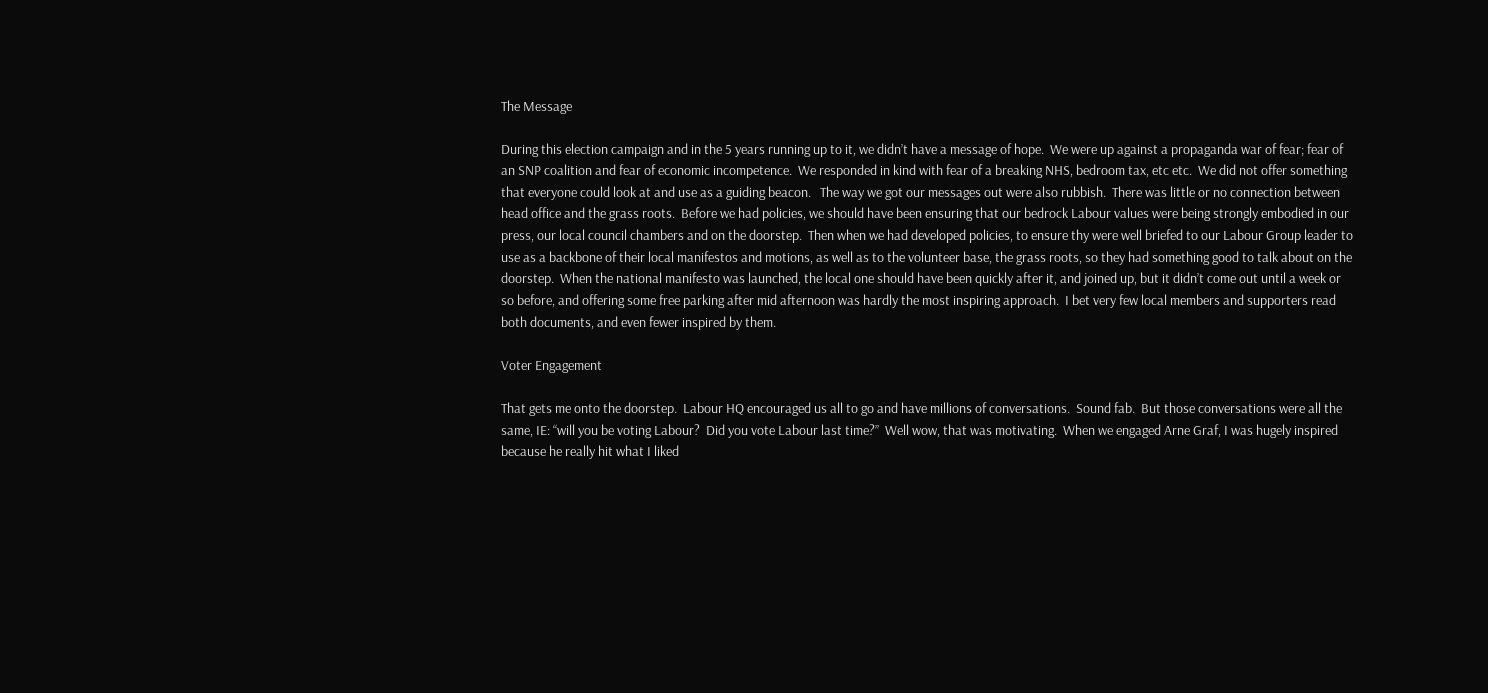The Message

During this election campaign and in the 5 years running up to it, we didn’t have a message of hope.  We were up against a propaganda war of fear; fear of an SNP coalition and fear of economic incompetence.  We responded in kind with fear of a breaking NHS, bedroom tax, etc etc.  We did not offer something that everyone could look at and use as a guiding beacon.   The way we got our messages out were also rubbish.  There was little or no connection between head office and the grass roots.  Before we had policies, we should have been ensuring that our bedrock Labour values were being strongly embodied in our press, our local council chambers and on the doorstep.  Then when we had developed policies, to ensure thy were well briefed to our Labour Group leader to use as a backbone of their local manifestos and motions, as well as to the volunteer base, the grass roots, so they had something good to talk about on the doorstep.  When the national manifesto was launched, the local one should have been quickly after it, and joined up, but it didn’t come out until a week or so before, and offering some free parking after mid afternoon was hardly the most inspiring approach.  I bet very few local members and supporters read both documents, and even fewer inspired by them.

Voter Engagement

That gets me onto the doorstep.  Labour HQ encouraged us all to go and have millions of conversations.  Sound fab.  But those conversations were all the same, IE: “will you be voting Labour?  Did you vote Labour last time?”  Well wow, that was motivating.  When we engaged Arne Graf, I was hugely inspired because he really hit what I liked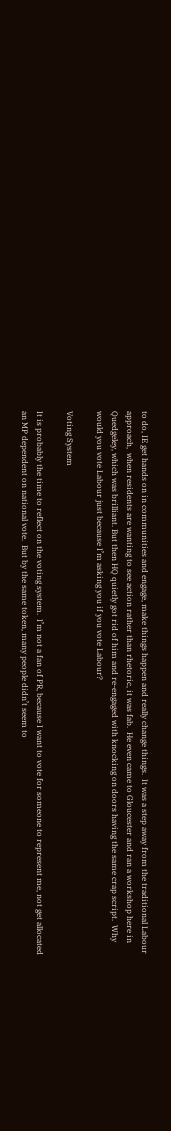to do, IE get hands on in communities and engage, make things happen and really change things.  It was a step away from the traditional Labour approach,  when residents are wanting to see action rather than rhetoric, it was fab.  He even came to Gloucester and ran a workshop here in Quedgeley, which was brilliant. But then HQ quietly got rid of him and re-engaged with knocking on doors having the same crap script.  Why would you vote Labour just because I’m asking you if you vote Labour?

Voting System

It is probably the time to reflect on the voting system.  I’m not a fan of PR, because I want to vote for someone to represent me, not get allocated an MP dependent on national vote.  But by the same token, many people didn’t seem to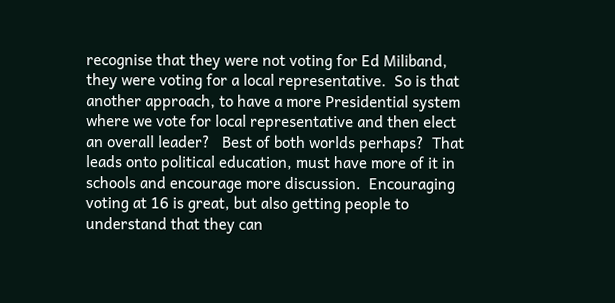recognise that they were not voting for Ed Miliband, they were voting for a local representative.  So is that another approach, to have a more Presidential system where we vote for local representative and then elect an overall leader?   Best of both worlds perhaps?  That leads onto political education, must have more of it in schools and encourage more discussion.  Encouraging voting at 16 is great, but also getting people to understand that they can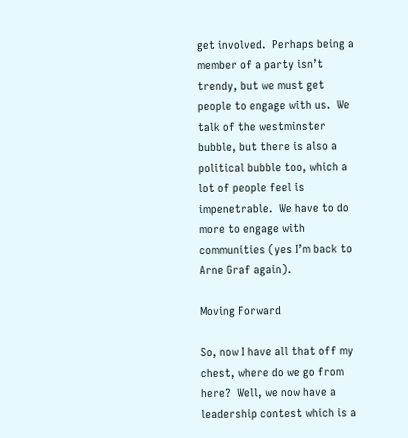get involved.  Perhaps being a member of a party isn’t trendy, but we must get people to engage with us.  We talk of the westminster bubble, but there is also a political bubble too, which a lot of people feel is impenetrable.  We have to do more to engage with communities (yes I’m back to Arne Graf again).

Moving Forward

So, now I have all that off my chest, where do we go from here?  Well, we now have a leadership contest which is a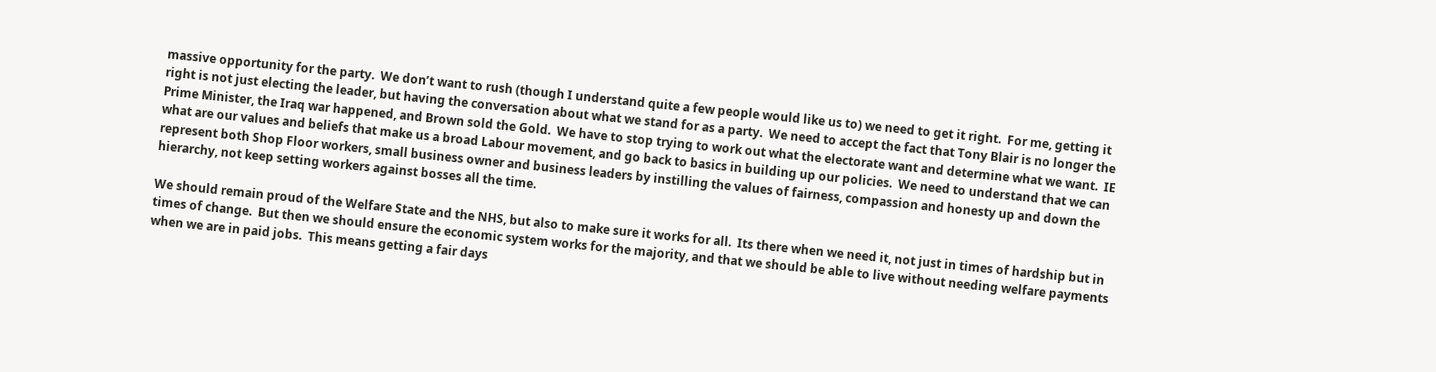massive opportunity for the party.  We don’t want to rush (though I understand quite a few people would like us to) we need to get it right.  For me, getting it right is not just electing the leader, but having the conversation about what we stand for as a party.  We need to accept the fact that Tony Blair is no longer the Prime Minister, the Iraq war happened, and Brown sold the Gold.  We have to stop trying to work out what the electorate want and determine what we want.  IE what are our values and beliefs that make us a broad Labour movement, and go back to basics in building up our policies.  We need to understand that we can represent both Shop Floor workers, small business owner and business leaders by instilling the values of fairness, compassion and honesty up and down the hierarchy, not keep setting workers against bosses all the time.

We should remain proud of the Welfare State and the NHS, but also to make sure it works for all.  Its there when we need it, not just in times of hardship but in times of change.  But then we should ensure the economic system works for the majority, and that we should be able to live without needing welfare payments when we are in paid jobs.  This means getting a fair days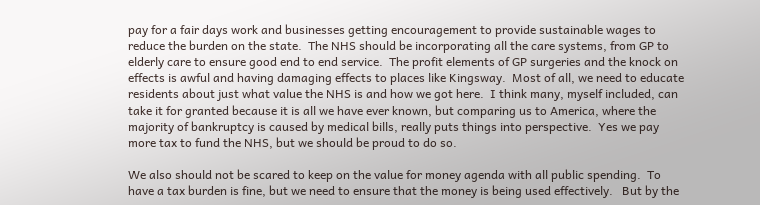pay for a fair days work and businesses getting encouragement to provide sustainable wages to reduce the burden on the state.  The NHS should be incorporating all the care systems, from GP to elderly care to ensure good end to end service.  The profit elements of GP surgeries and the knock on effects is awful and having damaging effects to places like Kingsway.  Most of all, we need to educate residents about just what value the NHS is and how we got here.  I think many, myself included, can take it for granted because it is all we have ever known, but comparing us to America, where the majority of bankruptcy is caused by medical bills, really puts things into perspective.  Yes we pay more tax to fund the NHS, but we should be proud to do so.

We also should not be scared to keep on the value for money agenda with all public spending.  To have a tax burden is fine, but we need to ensure that the money is being used effectively.   But by the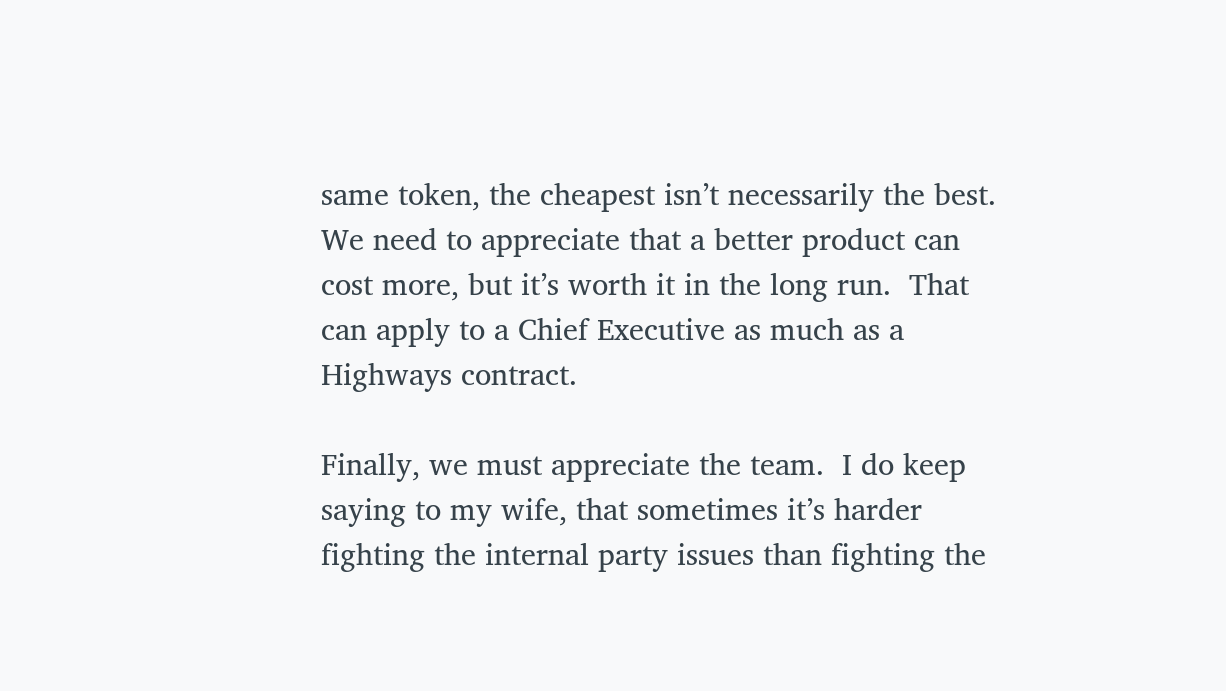same token, the cheapest isn’t necessarily the best. We need to appreciate that a better product can cost more, but it’s worth it in the long run.  That can apply to a Chief Executive as much as a Highways contract.

Finally, we must appreciate the team.  I do keep saying to my wife, that sometimes it’s harder fighting the internal party issues than fighting the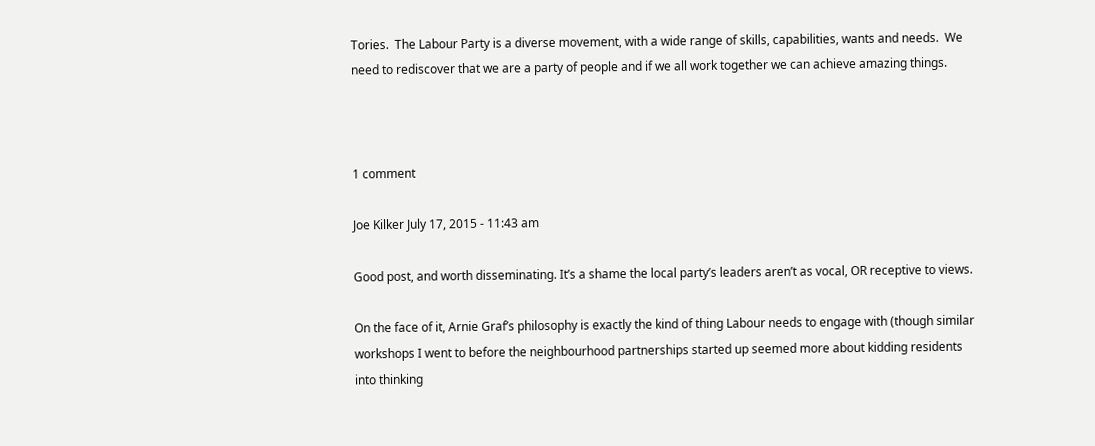Tories.  The Labour Party is a diverse movement, with a wide range of skills, capabilities, wants and needs.  We need to rediscover that we are a party of people and if we all work together we can achieve amazing things.



1 comment

Joe Kilker July 17, 2015 - 11:43 am

Good post, and worth disseminating. It’s a shame the local party’s leaders aren’t as vocal, OR receptive to views.

On the face of it, Arnie Graf’s philosophy is exactly the kind of thing Labour needs to engage with (though similar workshops I went to before the neighbourhood partnerships started up seemed more about kidding residents into thinking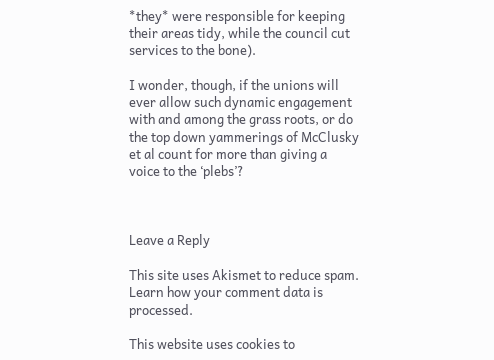*they* were responsible for keeping their areas tidy, while the council cut services to the bone).

I wonder, though, if the unions will ever allow such dynamic engagement with and among the grass roots, or do the top down yammerings of McClusky et al count for more than giving a voice to the ‘plebs’?



Leave a Reply

This site uses Akismet to reduce spam. Learn how your comment data is processed.

This website uses cookies to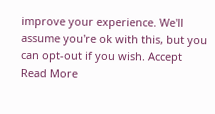improve your experience. We'll assume you're ok with this, but you can opt-out if you wish. Accept Read More